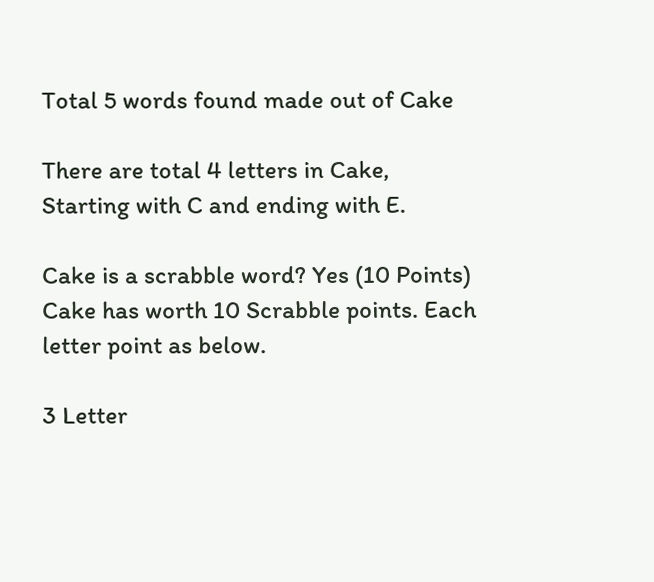Total 5 words found made out of Cake

There are total 4 letters in Cake, Starting with C and ending with E.

Cake is a scrabble word? Yes (10 Points) Cake has worth 10 Scrabble points. Each letter point as below.

3 Letter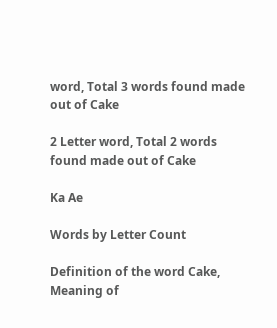word, Total 3 words found made out of Cake

2 Letter word, Total 2 words found made out of Cake

Ka Ae

Words by Letter Count

Definition of the word Cake, Meaning of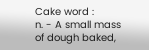Cake word :
n. - A small mass of dough baked,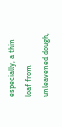especially, a thin loaf from unleavened dough,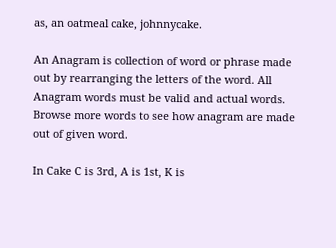as, an oatmeal cake, johnnycake.

An Anagram is collection of word or phrase made out by rearranging the letters of the word. All Anagram words must be valid and actual words.
Browse more words to see how anagram are made out of given word.

In Cake C is 3rd, A is 1st, K is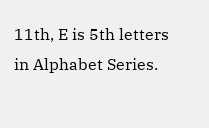11th, E is 5th letters in Alphabet Series.